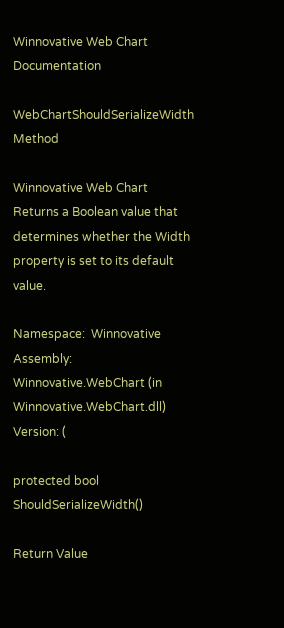Winnovative Web Chart Documentation

WebChartShouldSerializeWidth Method

Winnovative Web Chart
Returns a Boolean value that determines whether the Width property is set to its default value.

Namespace:  Winnovative
Assembly:  Winnovative.WebChart (in Winnovative.WebChart.dll) Version: (

protected bool ShouldSerializeWidth()

Return Value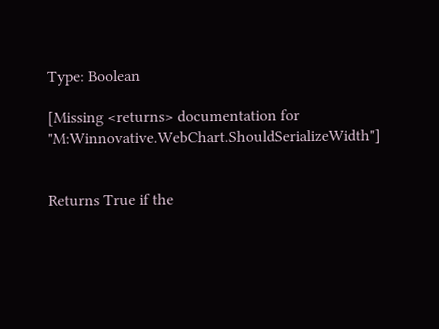Type: Boolean

[Missing <returns> documentation for "M:Winnovative.WebChart.ShouldSerializeWidth"]


Returns True if the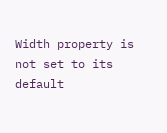Width property is not set to its default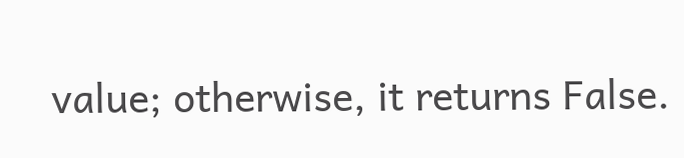value; otherwise, it returns False.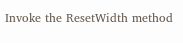Invoke the ResetWidth method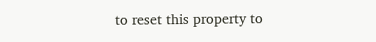to reset this property to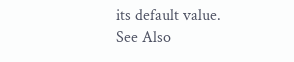its default value.
See Also